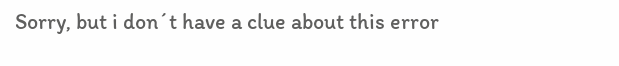Sorry, but i don´t have a clue about this error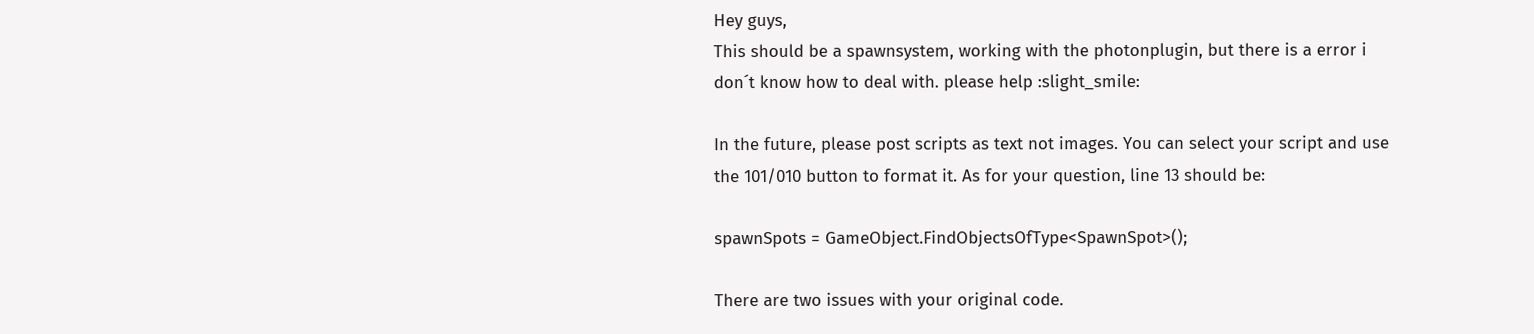Hey guys,
This should be a spawnsystem, working with the photonplugin, but there is a error i don´t know how to deal with. please help :slight_smile:

In the future, please post scripts as text not images. You can select your script and use the 101/010 button to format it. As for your question, line 13 should be:

spawnSpots = GameObject.FindObjectsOfType<SpawnSpot>();

There are two issues with your original code.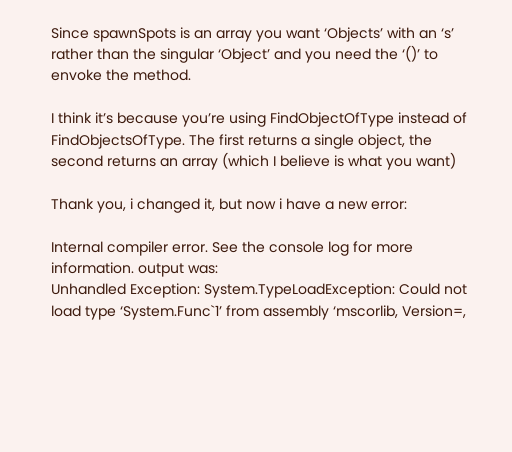Since spawnSpots is an array you want ‘Objects’ with an ‘s’ rather than the singular ‘Object’ and you need the ‘()’ to envoke the method.

I think it’s because you’re using FindObjectOfType instead of FindObjectsOfType. The first returns a single object, the second returns an array (which I believe is what you want)

Thank you, i changed it, but now i have a new error:

Internal compiler error. See the console log for more information. output was:
Unhandled Exception: System.TypeLoadException: Could not load type ‘System.Func`1’ from assembly ‘mscorlib, Version=,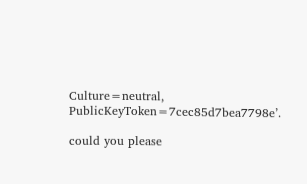Culture=neutral, PublicKeyToken=7cec85d7bea7798e’.

could you please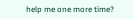help me one more time?